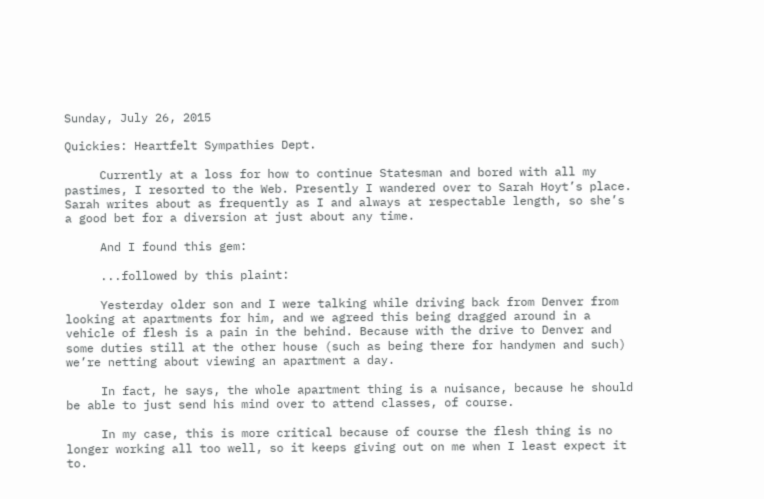Sunday, July 26, 2015

Quickies: Heartfelt Sympathies Dept.

     Currently at a loss for how to continue Statesman and bored with all my pastimes, I resorted to the Web. Presently I wandered over to Sarah Hoyt’s place. Sarah writes about as frequently as I and always at respectable length, so she’s a good bet for a diversion at just about any time.

     And I found this gem:

     ...followed by this plaint:

     Yesterday older son and I were talking while driving back from Denver from looking at apartments for him, and we agreed this being dragged around in a vehicle of flesh is a pain in the behind. Because with the drive to Denver and some duties still at the other house (such as being there for handymen and such) we’re netting about viewing an apartment a day.

     In fact, he says, the whole apartment thing is a nuisance, because he should be able to just send his mind over to attend classes, of course.

     In my case, this is more critical because of course the flesh thing is no longer working all too well, so it keeps giving out on me when I least expect it to.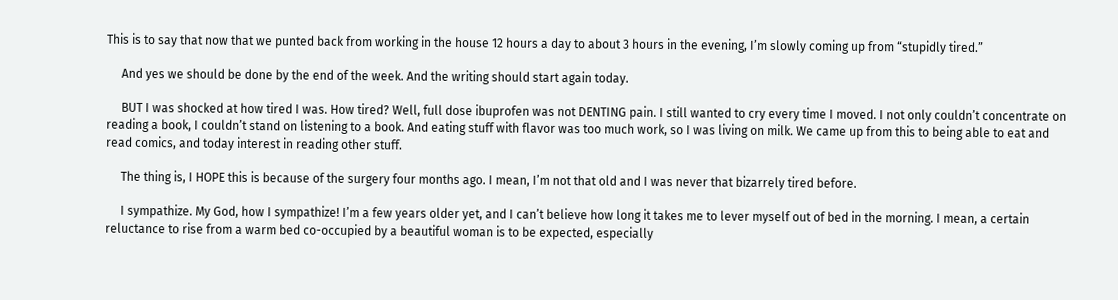This is to say that now that we punted back from working in the house 12 hours a day to about 3 hours in the evening, I’m slowly coming up from “stupidly tired.”

     And yes we should be done by the end of the week. And the writing should start again today.

     BUT I was shocked at how tired I was. How tired? Well, full dose ibuprofen was not DENTING pain. I still wanted to cry every time I moved. I not only couldn’t concentrate on reading a book, I couldn’t stand on listening to a book. And eating stuff with flavor was too much work, so I was living on milk. We came up from this to being able to eat and read comics, and today interest in reading other stuff.

     The thing is, I HOPE this is because of the surgery four months ago. I mean, I’m not that old and I was never that bizarrely tired before.

     I sympathize. My God, how I sympathize! I’m a few years older yet, and I can’t believe how long it takes me to lever myself out of bed in the morning. I mean, a certain reluctance to rise from a warm bed co-occupied by a beautiful woman is to be expected, especially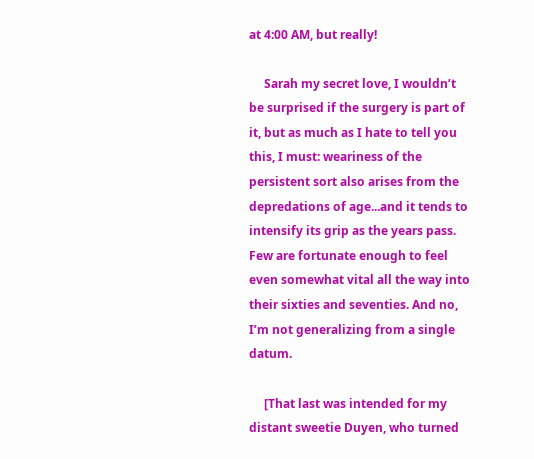at 4:00 AM, but really!

     Sarah my secret love, I wouldn’t be surprised if the surgery is part of it, but as much as I hate to tell you this, I must: weariness of the persistent sort also arises from the depredations of age...and it tends to intensify its grip as the years pass. Few are fortunate enough to feel even somewhat vital all the way into their sixties and seventies. And no, I’m not generalizing from a single datum.

     [That last was intended for my distant sweetie Duyen, who turned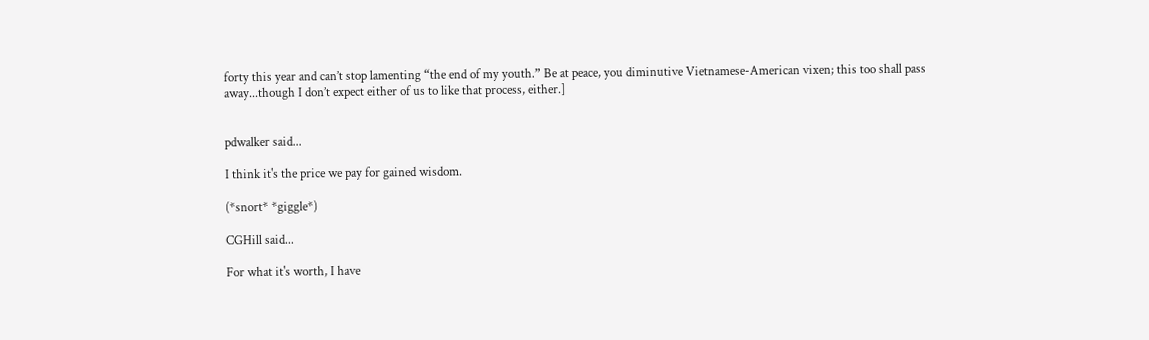forty this year and can’t stop lamenting “the end of my youth.” Be at peace, you diminutive Vietnamese-American vixen; this too shall pass away...though I don’t expect either of us to like that process, either.]


pdwalker said...

I think it's the price we pay for gained wisdom.

(*snort* *giggle*)

CGHill said...

For what it's worth, I have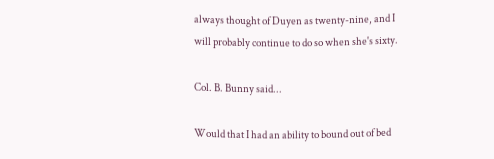always thought of Duyen as twenty-nine, and I will probably continue to do so when she's sixty.

Col. B. Bunny said...

Would that I had an ability to bound out of bed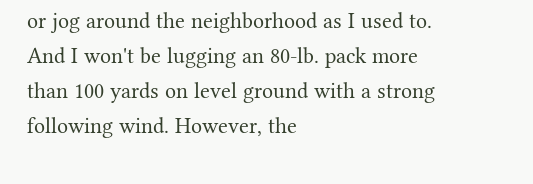or jog around the neighborhood as I used to. And I won't be lugging an 80-lb. pack more than 100 yards on level ground with a strong following wind. However, the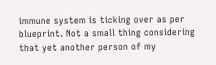immune system is ticking over as per blueprint. Not a small thing considering that yet another person of my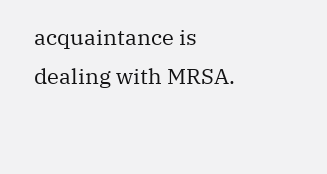acquaintance is dealing with MRSA.